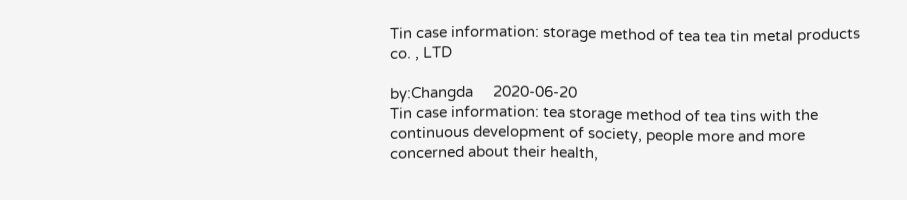Tin case information: storage method of tea tea tin metal products co. , LTD

by:Changda     2020-06-20
Tin case information: tea storage method of tea tins with the continuous development of society, people more and more concerned about their health,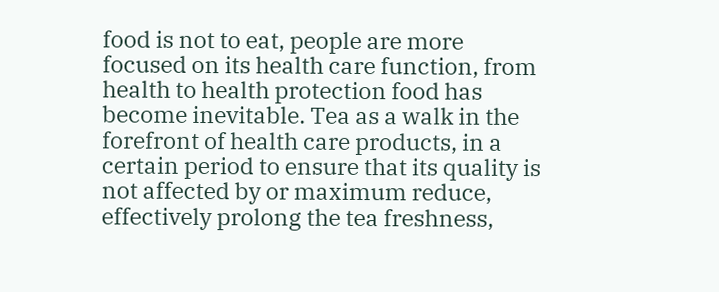food is not to eat, people are more focused on its health care function, from health to health protection food has become inevitable. Tea as a walk in the forefront of health care products, in a certain period to ensure that its quality is not affected by or maximum reduce, effectively prolong the tea freshness,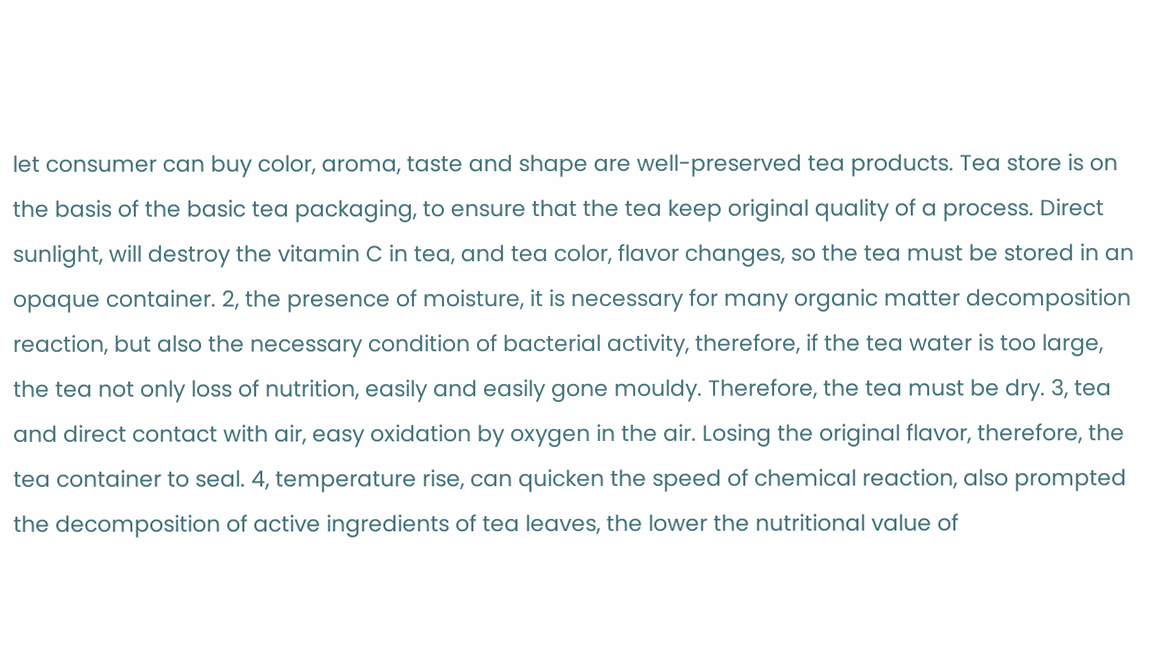let consumer can buy color, aroma, taste and shape are well-preserved tea products. Tea store is on the basis of the basic tea packaging, to ensure that the tea keep original quality of a process. Direct sunlight, will destroy the vitamin C in tea, and tea color, flavor changes, so the tea must be stored in an opaque container. 2, the presence of moisture, it is necessary for many organic matter decomposition reaction, but also the necessary condition of bacterial activity, therefore, if the tea water is too large, the tea not only loss of nutrition, easily and easily gone mouldy. Therefore, the tea must be dry. 3, tea and direct contact with air, easy oxidation by oxygen in the air. Losing the original flavor, therefore, the tea container to seal. 4, temperature rise, can quicken the speed of chemical reaction, also prompted the decomposition of active ingredients of tea leaves, the lower the nutritional value of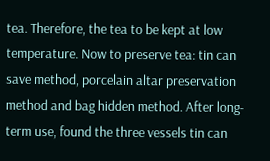tea. Therefore, the tea to be kept at low temperature. Now to preserve tea: tin can save method, porcelain altar preservation method and bag hidden method. After long-term use, found the three vessels tin can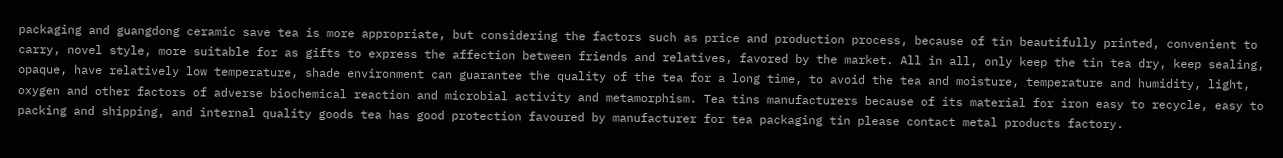packaging and guangdong ceramic save tea is more appropriate, but considering the factors such as price and production process, because of tin beautifully printed, convenient to carry, novel style, more suitable for as gifts to express the affection between friends and relatives, favored by the market. All in all, only keep the tin tea dry, keep sealing, opaque, have relatively low temperature, shade environment can guarantee the quality of the tea for a long time, to avoid the tea and moisture, temperature and humidity, light, oxygen and other factors of adverse biochemical reaction and microbial activity and metamorphism. Tea tins manufacturers because of its material for iron easy to recycle, easy to packing and shipping, and internal quality goods tea has good protection favoured by manufacturer for tea packaging tin please contact metal products factory.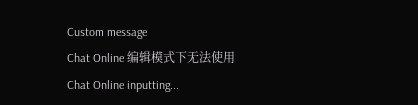Custom message
Chat Online 编辑模式下无法使用
Chat Online inputting...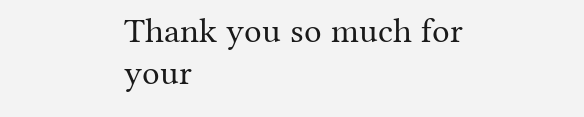Thank you so much for your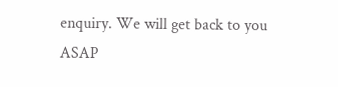enquiry. We will get back to you ASAP